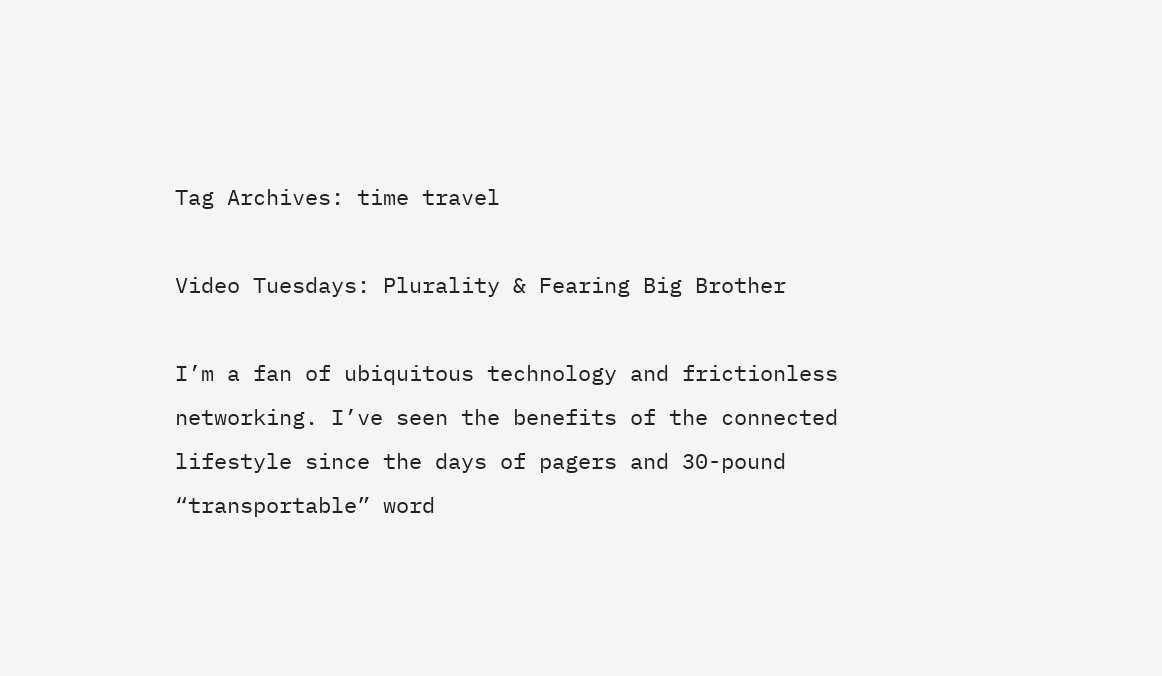Tag Archives: time travel

Video Tuesdays: Plurality & Fearing Big Brother

I’m a fan of ubiquitous technology and frictionless networking. I’ve seen the benefits of the connected lifestyle since the days of pagers and 30-pound “transportable” word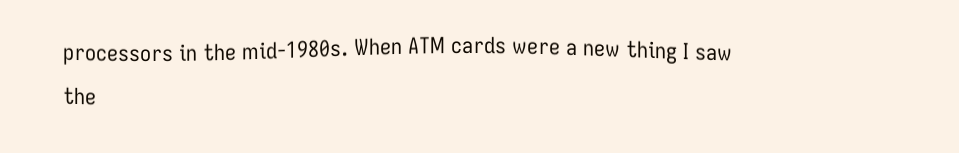processors in the mid-1980s. When ATM cards were a new thing I saw the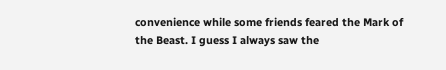convenience while some friends feared the Mark of the Beast. I guess I always saw the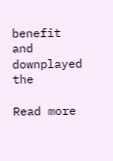benefit and downplayed the

Read more